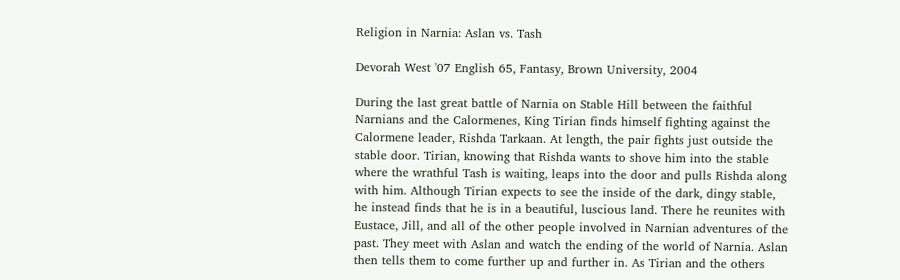Religion in Narnia: Aslan vs. Tash

Devorah West '07 English 65, Fantasy, Brown University, 2004

During the last great battle of Narnia on Stable Hill between the faithful Narnians and the Calormenes, King Tirian finds himself fighting against the Calormene leader, Rishda Tarkaan. At length, the pair fights just outside the stable door. Tirian, knowing that Rishda wants to shove him into the stable where the wrathful Tash is waiting, leaps into the door and pulls Rishda along with him. Although Tirian expects to see the inside of the dark, dingy stable, he instead finds that he is in a beautiful, luscious land. There he reunites with Eustace, Jill, and all of the other people involved in Narnian adventures of the past. They meet with Aslan and watch the ending of the world of Narnia. Aslan then tells them to come further up and further in. As Tirian and the others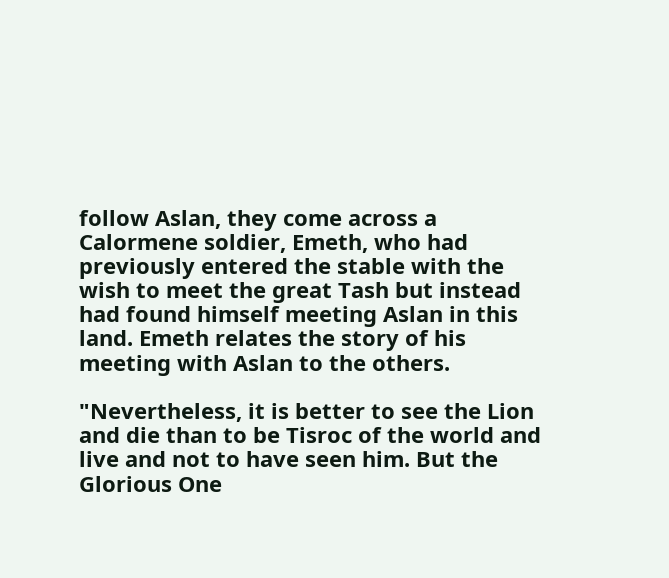follow Aslan, they come across a Calormene soldier, Emeth, who had previously entered the stable with the wish to meet the great Tash but instead had found himself meeting Aslan in this land. Emeth relates the story of his meeting with Aslan to the others.

"Nevertheless, it is better to see the Lion and die than to be Tisroc of the world and live and not to have seen him. But the Glorious One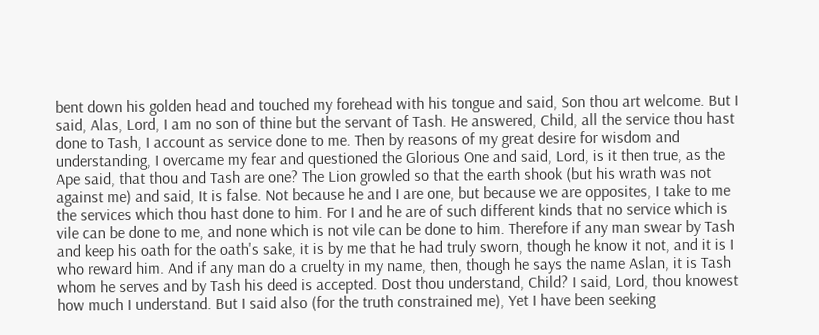bent down his golden head and touched my forehead with his tongue and said, Son thou art welcome. But I said, Alas, Lord, I am no son of thine but the servant of Tash. He answered, Child, all the service thou hast done to Tash, I account as service done to me. Then by reasons of my great desire for wisdom and understanding, I overcame my fear and questioned the Glorious One and said, Lord, is it then true, as the Ape said, that thou and Tash are one? The Lion growled so that the earth shook (but his wrath was not against me) and said, It is false. Not because he and I are one, but because we are opposites, I take to me the services which thou hast done to him. For I and he are of such different kinds that no service which is vile can be done to me, and none which is not vile can be done to him. Therefore if any man swear by Tash and keep his oath for the oath's sake, it is by me that he had truly sworn, though he know it not, and it is I who reward him. And if any man do a cruelty in my name, then, though he says the name Aslan, it is Tash whom he serves and by Tash his deed is accepted. Dost thou understand, Child? I said, Lord, thou knowest how much I understand. But I said also (for the truth constrained me), Yet I have been seeking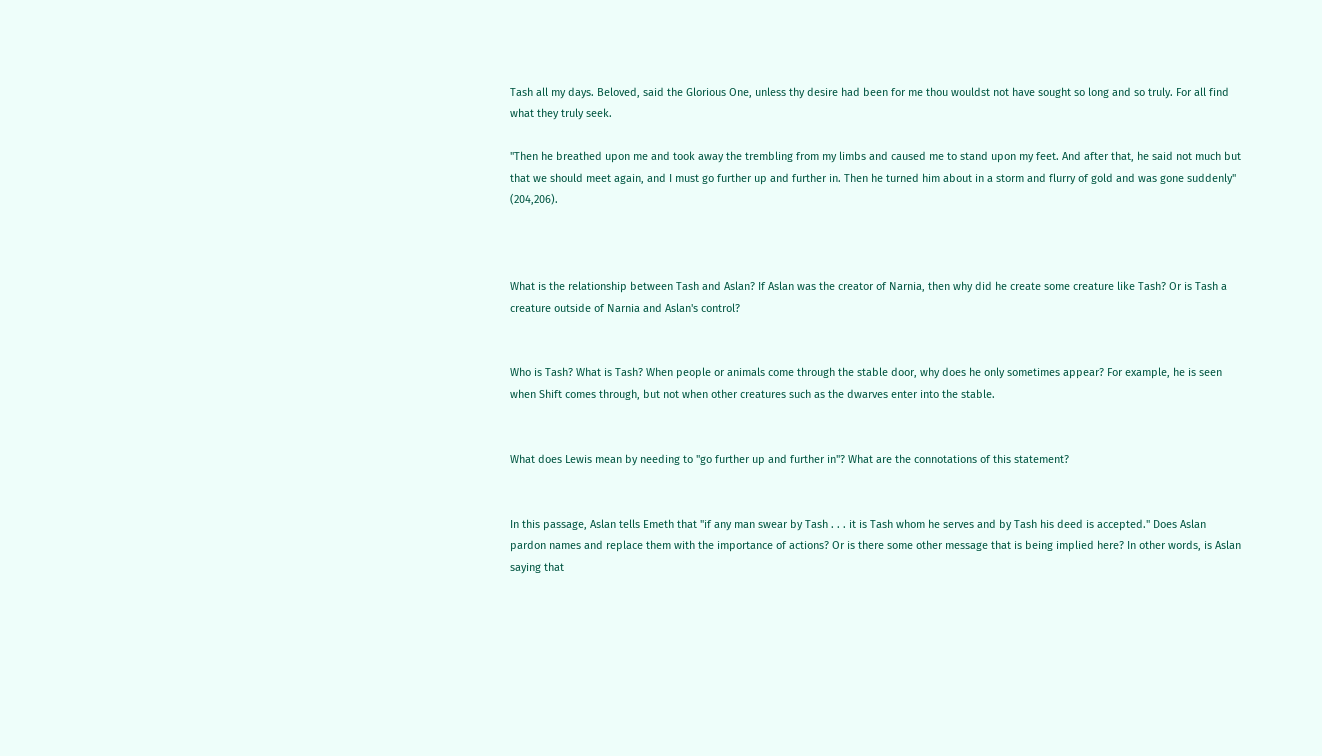Tash all my days. Beloved, said the Glorious One, unless thy desire had been for me thou wouldst not have sought so long and so truly. For all find what they truly seek.

"Then he breathed upon me and took away the trembling from my limbs and caused me to stand upon my feet. And after that, he said not much but that we should meet again, and I must go further up and further in. Then he turned him about in a storm and flurry of gold and was gone suddenly" (204,206).



What is the relationship between Tash and Aslan? If Aslan was the creator of Narnia, then why did he create some creature like Tash? Or is Tash a creature outside of Narnia and Aslan's control?


Who is Tash? What is Tash? When people or animals come through the stable door, why does he only sometimes appear? For example, he is seen when Shift comes through, but not when other creatures such as the dwarves enter into the stable.


What does Lewis mean by needing to "go further up and further in"? What are the connotations of this statement?


In this passage, Aslan tells Emeth that "if any man swear by Tash . . . it is Tash whom he serves and by Tash his deed is accepted." Does Aslan pardon names and replace them with the importance of actions? Or is there some other message that is being implied here? In other words, is Aslan saying that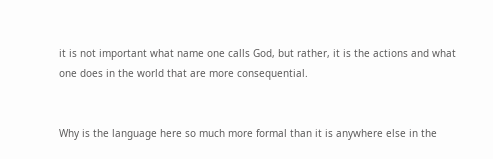it is not important what name one calls God, but rather, it is the actions and what one does in the world that are more consequential.


Why is the language here so much more formal than it is anywhere else in the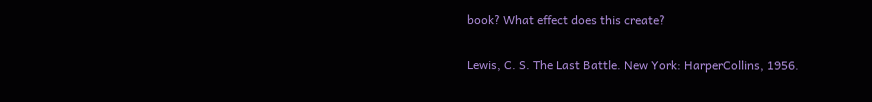book? What effect does this create?


Lewis, C. S. The Last Battle. New York: HarperCollins, 1956.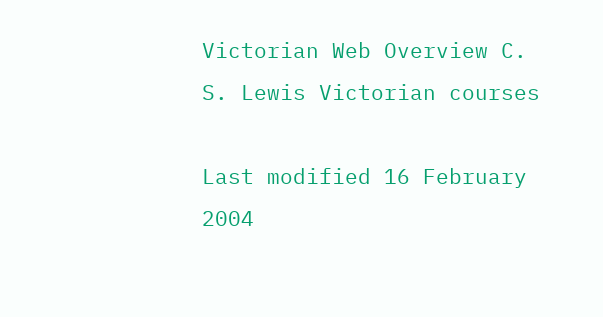Victorian Web Overview C. S. Lewis Victorian courses

Last modified 16 February 2004